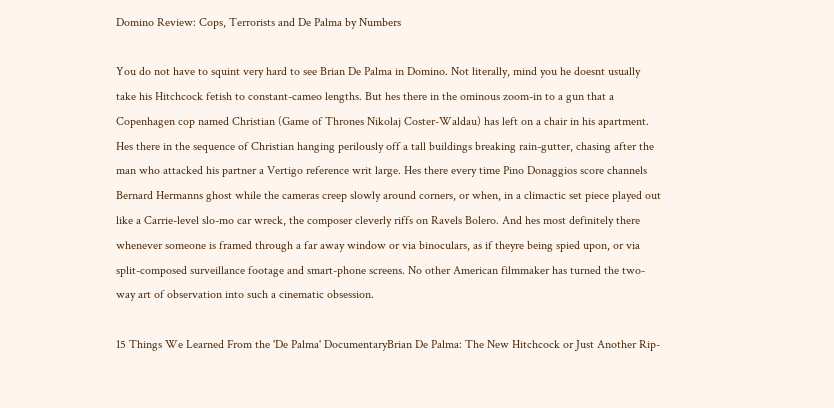Domino Review: Cops, Terrorists and De Palma by Numbers

You do not have to squint very hard to see Brian De Palma in Domino. Not literally, mind you he doesnt usually take his Hitchcock fetish to constant-cameo lengths. But hes there in the ominous zoom-in to a gun that a Copenhagen cop named Christian (Game of Thrones Nikolaj Coster-Waldau) has left on a chair in his apartment. Hes there in the sequence of Christian hanging perilously off a tall buildings breaking rain-gutter, chasing after the man who attacked his partner a Vertigo reference writ large. Hes there every time Pino Donaggios score channels Bernard Hermanns ghost while the cameras creep slowly around corners, or when, in a climactic set piece played out like a Carrie-level slo-mo car wreck, the composer cleverly riffs on Ravels Bolero. And hes most definitely there whenever someone is framed through a far away window or via binoculars, as if theyre being spied upon, or via split-composed surveillance footage and smart-phone screens. No other American filmmaker has turned the two-way art of observation into such a cinematic obsession.

15 Things We Learned From the 'De Palma' DocumentaryBrian De Palma: The New Hitchcock or Just Another Rip-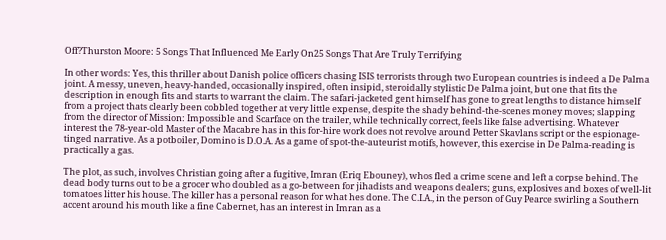Off?Thurston Moore: 5 Songs That Influenced Me Early On25 Songs That Are Truly Terrifying

In other words: Yes, this thriller about Danish police officers chasing ISIS terrorists through two European countries is indeed a De Palma joint. A messy, uneven, heavy-handed, occasionally inspired, often insipid, steroidally stylistic De Palma joint, but one that fits the description in enough fits and starts to warrant the claim. The safari-jacketed gent himself has gone to great lengths to distance himself from a project thats clearly been cobbled together at very little expense, despite the shady behind-the-scenes money moves; slapping from the director of Mission: Impossible and Scarface on the trailer, while technically correct, feels like false advertising. Whatever interest the 78-year-old Master of the Macabre has in this for-hire work does not revolve around Petter Skavlans script or the espionage-tinged narrative. As a potboiler, Domino is D.O.A. As a game of spot-the-auteurist motifs, however, this exercise in De Palma-reading is practically a gas.

The plot, as such, involves Christian going after a fugitive, Imran (Eriq Ebouney), whos fled a crime scene and left a corpse behind. The dead body turns out to be a grocer who doubled as a go-between for jihadists and weapons dealers; guns, explosives and boxes of well-lit tomatoes litter his house. The killer has a personal reason for what hes done. The C.I.A., in the person of Guy Pearce swirling a Southern accent around his mouth like a fine Cabernet, has an interest in Imran as a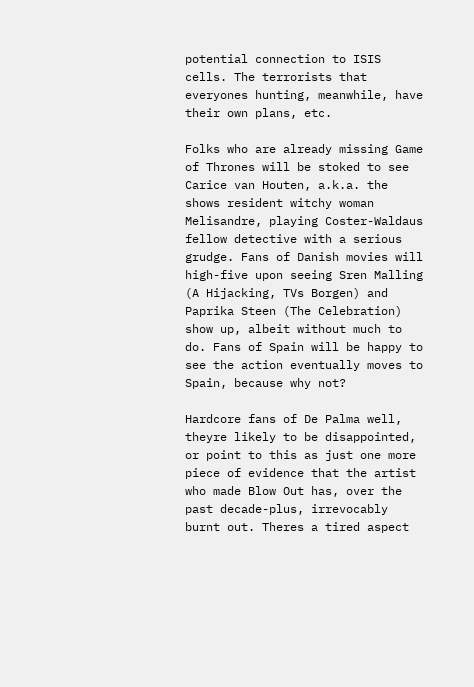potential connection to ISIS cells. The terrorists that everyones hunting, meanwhile, have their own plans, etc.

Folks who are already missing Game of Thrones will be stoked to see Carice van Houten, a.k.a. the shows resident witchy woman Melisandre, playing Coster-Waldaus fellow detective with a serious grudge. Fans of Danish movies will high-five upon seeing Sren Malling (A Hijacking, TVs Borgen) and Paprika Steen (The Celebration) show up, albeit without much to do. Fans of Spain will be happy to see the action eventually moves to Spain, because why not?

Hardcore fans of De Palma well, theyre likely to be disappointed, or point to this as just one more piece of evidence that the artist who made Blow Out has, over the past decade-plus, irrevocably burnt out. Theres a tired aspect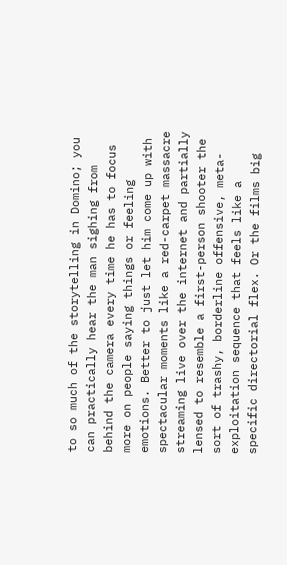to so much of the storytelling in Domino; you can practically hear the man sighing from behind the camera every time he has to focus more on people saying things or feeling emotions. Better to just let him come up with spectacular moments like a red-carpet massacre streaming live over the internet and partially lensed to resemble a first-person shooter the sort of trashy, borderline offensive, meta-exploitation sequence that feels like a specific directorial flex. Or the films big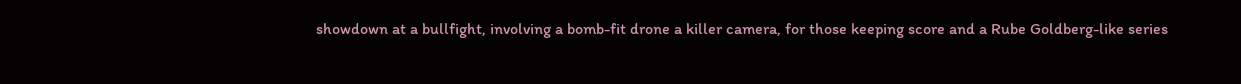showdown at a bullfight, involving a bomb-fit drone a killer camera, for those keeping score and a Rube Goldberg-like series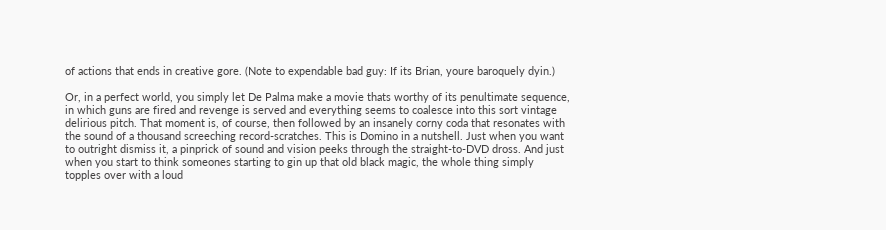of actions that ends in creative gore. (Note to expendable bad guy: If its Brian, youre baroquely dyin.)

Or, in a perfect world, you simply let De Palma make a movie thats worthy of its penultimate sequence, in which guns are fired and revenge is served and everything seems to coalesce into this sort vintage delirious pitch. That moment is, of course, then followed by an insanely corny coda that resonates with the sound of a thousand screeching record-scratches. This is Domino in a nutshell. Just when you want to outright dismiss it, a pinprick of sound and vision peeks through the straight-to-DVD dross. And just when you start to think someones starting to gin up that old black magic, the whole thing simply topples over with a loud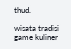thud.

wisata tradisi game kuliner